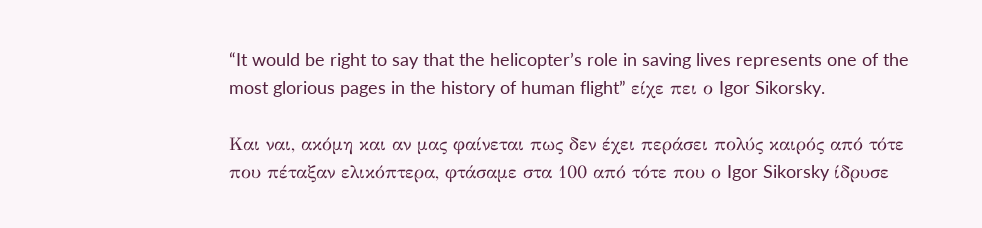“It would be right to say that the helicopter’s role in saving lives represents one of the most glorious pages in the history of human flight” είχε πει ο Igor Sikorsky.

Και ναι, ακόμη και αν μας φαίνεται πως δεν έχει περάσει πολύς καιρός από τότε που πέταξαν ελικόπτερα, φτάσαμε στα 100 από τότε που ο Igor Sikorsky ίδρυσε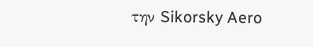την Sikorsky Aero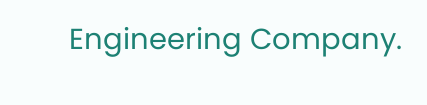Engineering Company.